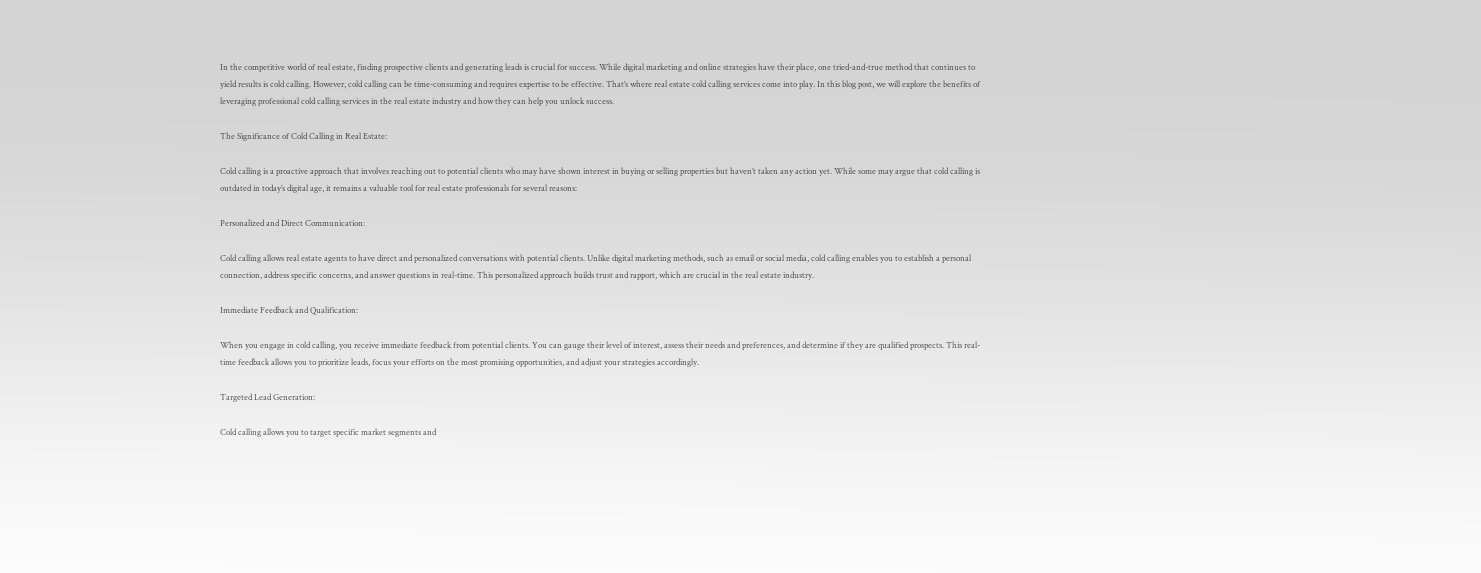In the competitive world of real estate, finding prospective clients and generating leads is crucial for success. While digital marketing and online strategies have their place, one tried-and-true method that continues to yield results is cold calling. However, cold calling can be time-consuming and requires expertise to be effective. That’s where real estate cold calling services come into play. In this blog post, we will explore the benefits of leveraging professional cold calling services in the real estate industry and how they can help you unlock success.

The Significance of Cold Calling in Real Estate:

Cold calling is a proactive approach that involves reaching out to potential clients who may have shown interest in buying or selling properties but haven’t taken any action yet. While some may argue that cold calling is outdated in today’s digital age, it remains a valuable tool for real estate professionals for several reasons:

Personalized and Direct Communication:

Cold calling allows real estate agents to have direct and personalized conversations with potential clients. Unlike digital marketing methods, such as email or social media, cold calling enables you to establish a personal connection, address specific concerns, and answer questions in real-time. This personalized approach builds trust and rapport, which are crucial in the real estate industry.

Immediate Feedback and Qualification:

When you engage in cold calling, you receive immediate feedback from potential clients. You can gauge their level of interest, assess their needs and preferences, and determine if they are qualified prospects. This real-time feedback allows you to prioritize leads, focus your efforts on the most promising opportunities, and adjust your strategies accordingly.

Targeted Lead Generation:

Cold calling allows you to target specific market segments and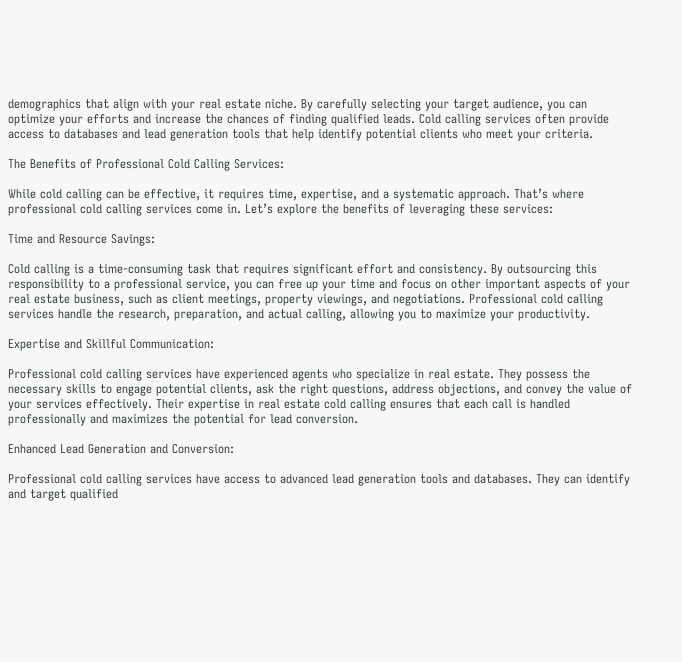demographics that align with your real estate niche. By carefully selecting your target audience, you can optimize your efforts and increase the chances of finding qualified leads. Cold calling services often provide access to databases and lead generation tools that help identify potential clients who meet your criteria.

The Benefits of Professional Cold Calling Services:

While cold calling can be effective, it requires time, expertise, and a systematic approach. That’s where professional cold calling services come in. Let’s explore the benefits of leveraging these services:

Time and Resource Savings:

Cold calling is a time-consuming task that requires significant effort and consistency. By outsourcing this responsibility to a professional service, you can free up your time and focus on other important aspects of your real estate business, such as client meetings, property viewings, and negotiations. Professional cold calling services handle the research, preparation, and actual calling, allowing you to maximize your productivity.

Expertise and Skillful Communication:

Professional cold calling services have experienced agents who specialize in real estate. They possess the necessary skills to engage potential clients, ask the right questions, address objections, and convey the value of your services effectively. Their expertise in real estate cold calling ensures that each call is handled professionally and maximizes the potential for lead conversion.

Enhanced Lead Generation and Conversion:

Professional cold calling services have access to advanced lead generation tools and databases. They can identify and target qualified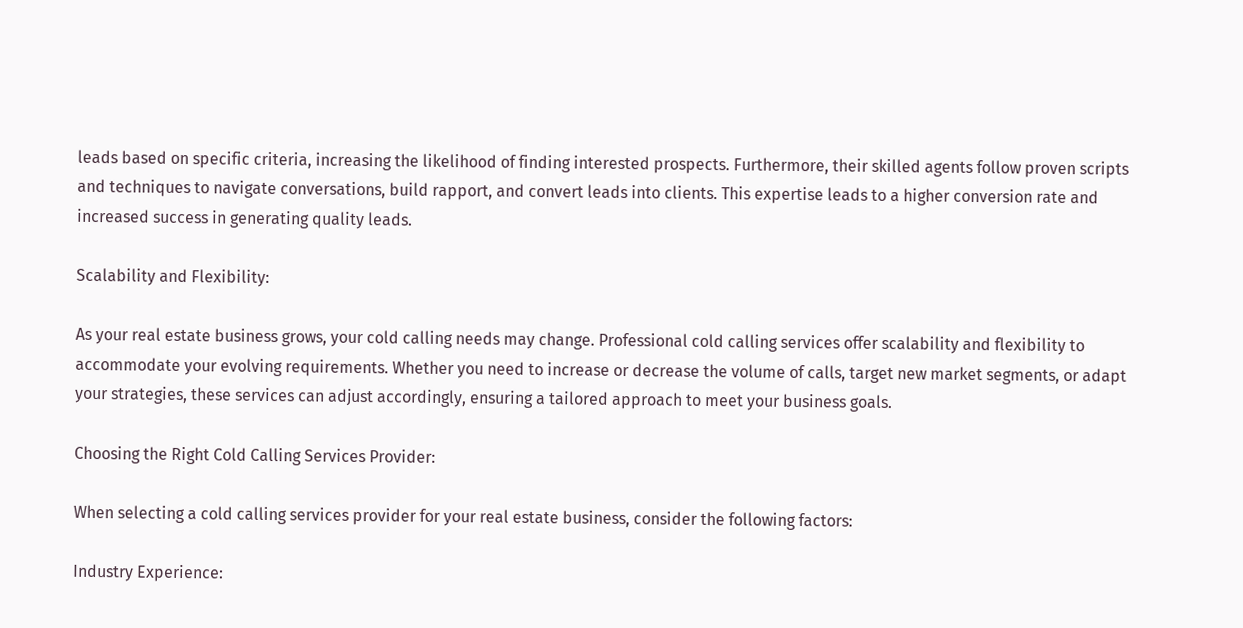leads based on specific criteria, increasing the likelihood of finding interested prospects. Furthermore, their skilled agents follow proven scripts and techniques to navigate conversations, build rapport, and convert leads into clients. This expertise leads to a higher conversion rate and increased success in generating quality leads.

Scalability and Flexibility:

As your real estate business grows, your cold calling needs may change. Professional cold calling services offer scalability and flexibility to accommodate your evolving requirements. Whether you need to increase or decrease the volume of calls, target new market segments, or adapt your strategies, these services can adjust accordingly, ensuring a tailored approach to meet your business goals.

Choosing the Right Cold Calling Services Provider:

When selecting a cold calling services provider for your real estate business, consider the following factors:

Industry Experience: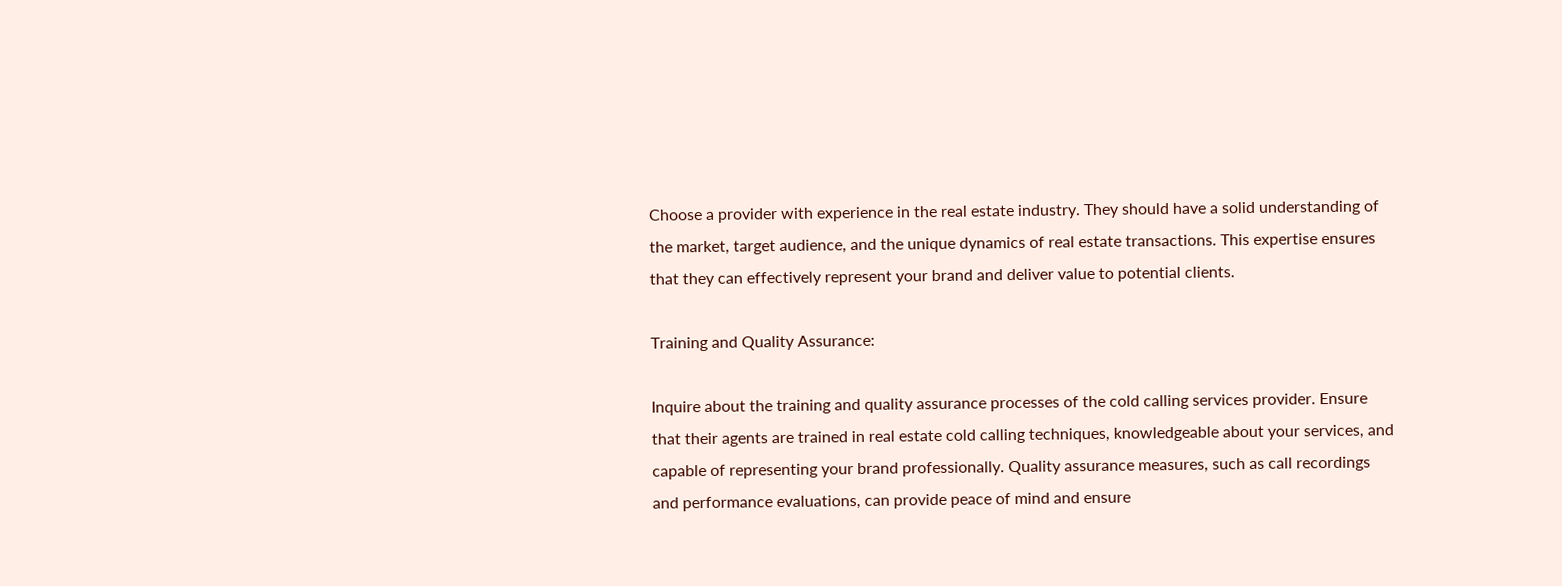Choose a provider with experience in the real estate industry. They should have a solid understanding of the market, target audience, and the unique dynamics of real estate transactions. This expertise ensures that they can effectively represent your brand and deliver value to potential clients.

Training and Quality Assurance:

Inquire about the training and quality assurance processes of the cold calling services provider. Ensure that their agents are trained in real estate cold calling techniques, knowledgeable about your services, and capable of representing your brand professionally. Quality assurance measures, such as call recordings and performance evaluations, can provide peace of mind and ensure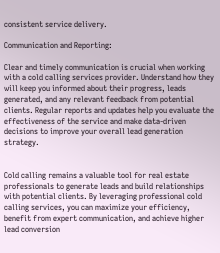consistent service delivery.

Communication and Reporting:

Clear and timely communication is crucial when working with a cold calling services provider. Understand how they will keep you informed about their progress, leads generated, and any relevant feedback from potential clients. Regular reports and updates help you evaluate the effectiveness of the service and make data-driven decisions to improve your overall lead generation strategy.


Cold calling remains a valuable tool for real estate professionals to generate leads and build relationships with potential clients. By leveraging professional cold calling services, you can maximize your efficiency, benefit from expert communication, and achieve higher lead conversion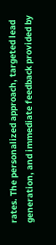rates. The personalized approach, targeted lead generation, and immediate feedback provided by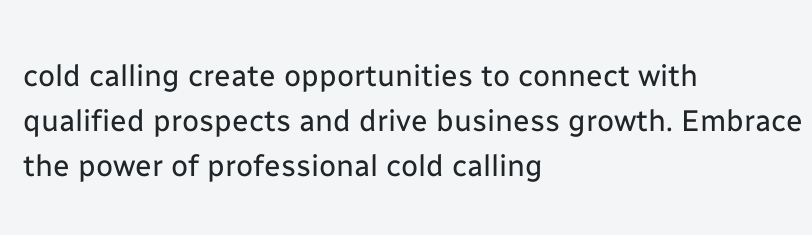cold calling create opportunities to connect with qualified prospects and drive business growth. Embrace the power of professional cold calling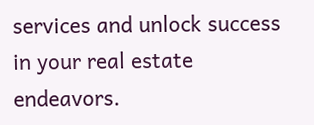services and unlock success in your real estate endeavors.